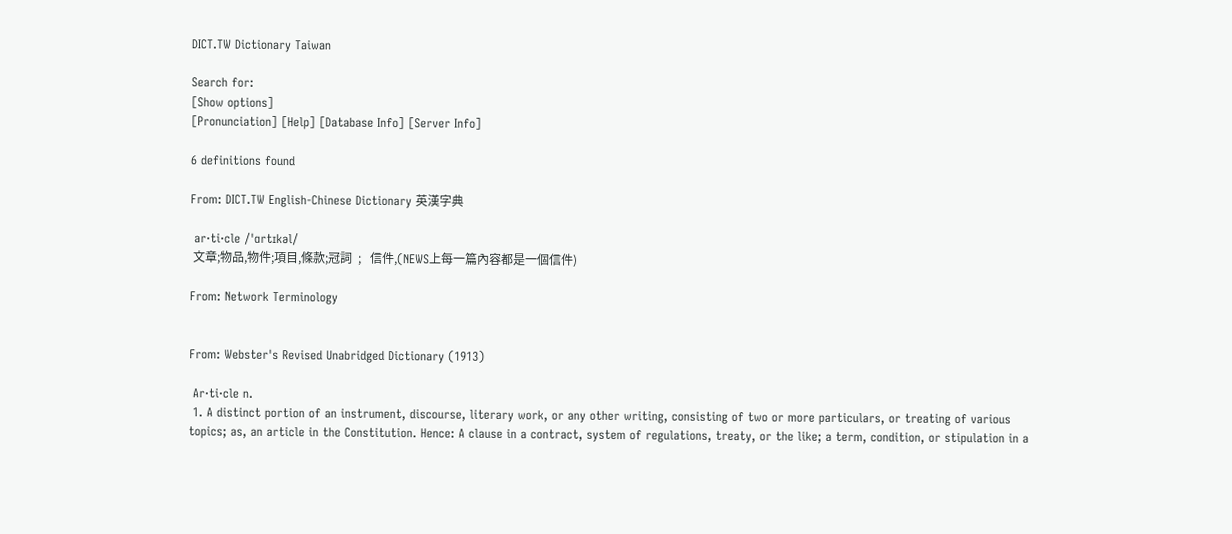DICT.TW Dictionary Taiwan

Search for:
[Show options]
[Pronunciation] [Help] [Database Info] [Server Info]

6 definitions found

From: DICT.TW English-Chinese Dictionary 英漢字典

 ar·ti·cle /ˈɑrtɪkəl/
 文章;物品,物件;項目,條款;冠詞  ;   信件,(NEWS上每一篇內容都是一個信件)

From: Network Terminology


From: Webster's Revised Unabridged Dictionary (1913)

 Ar·ti·cle n.
 1. A distinct portion of an instrument, discourse, literary work, or any other writing, consisting of two or more particulars, or treating of various topics; as, an article in the Constitution. Hence: A clause in a contract, system of regulations, treaty, or the like; a term, condition, or stipulation in a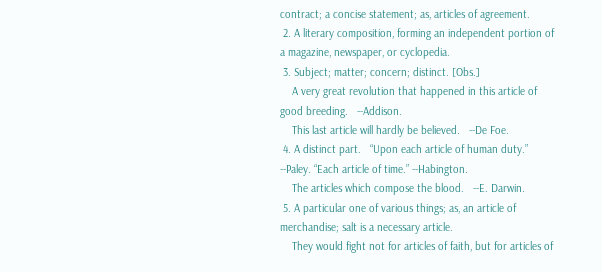contract; a concise statement; as, articles of agreement.
 2. A literary composition, forming an independent portion of a magazine, newspaper, or cyclopedia.
 3. Subject; matter; concern; distinct. [Obs.]
    A very great revolution that happened in this article of good breeding.   --Addison.
    This last article will hardly be believed.   --De Foe.
 4. A distinct part.   “Upon each article of human duty.” --Paley. “Each article of time.” --Habington.
    The articles which compose the blood.   --E. Darwin.
 5. A particular one of various things; as, an article of merchandise; salt is a necessary article.
    They would fight not for articles of faith, but for articles of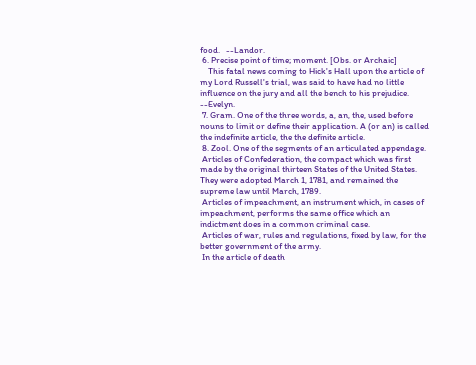food.   --Landor.
 6. Precise point of time; moment. [Obs. or Archaic]
    This fatal news coming to Hick's Hall upon the article of my Lord Russell's trial, was said to have had no little influence on the jury and all the bench to his prejudice.   --Evelyn.
 7. Gram. One of the three words, a, an, the, used before nouns to limit or define their application. A (or an) is called the indefinite article, the the definite article.
 8. Zool. One of the segments of an articulated appendage.
 Articles of Confederation, the compact which was first made by the original thirteen States of the United States. They were adopted March 1, 1781, and remained the supreme law until March, 1789.
 Articles of impeachment, an instrument which, in cases of impeachment, performs the same office which an indictment does in a common criminal case.
 Articles of war, rules and regulations, fixed by law, for the better government of the army.
 In the article of death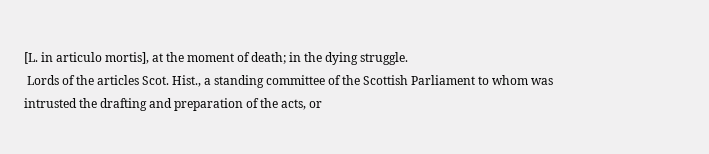[L. in articulo mortis], at the moment of death; in the dying struggle.
 Lords of the articles Scot. Hist., a standing committee of the Scottish Parliament to whom was intrusted the drafting and preparation of the acts, or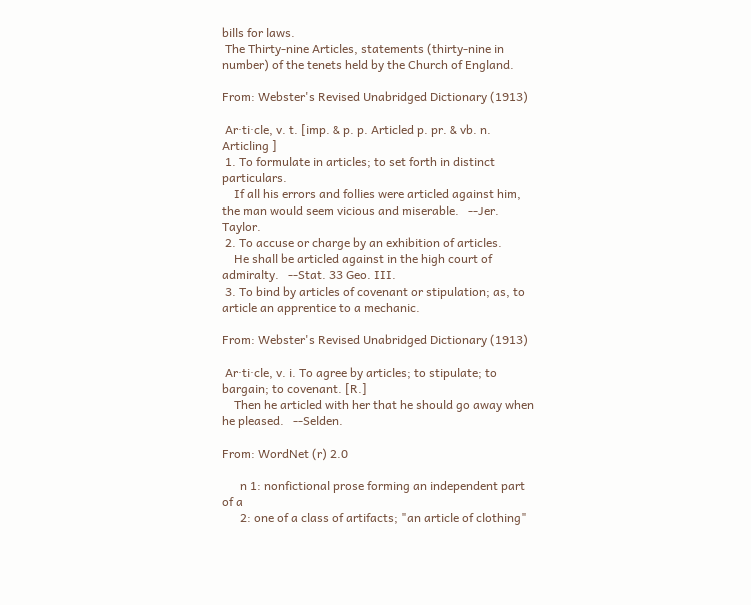bills for laws.
 The Thirty-nine Articles, statements (thirty-nine in number) of the tenets held by the Church of England.

From: Webster's Revised Unabridged Dictionary (1913)

 Ar·ti·cle, v. t. [imp. & p. p. Articled p. pr. & vb. n. Articling ]
 1. To formulate in articles; to set forth in distinct particulars.
    If all his errors and follies were articled against him, the man would seem vicious and miserable.   --Jer. Taylor.
 2. To accuse or charge by an exhibition of articles.
    He shall be articled against in the high court of admiralty.   --Stat. 33 Geo. III.
 3. To bind by articles of covenant or stipulation; as, to article an apprentice to a mechanic.

From: Webster's Revised Unabridged Dictionary (1913)

 Ar·ti·cle, v. i. To agree by articles; to stipulate; to bargain; to covenant. [R.]
    Then he articled with her that he should go away when he pleased.   --Selden.

From: WordNet (r) 2.0

      n 1: nonfictional prose forming an independent part of a
      2: one of a class of artifacts; "an article of clothing"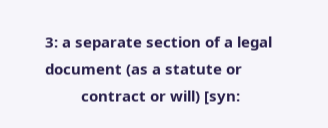3: a separate section of a legal document (as a statute or
         contract or will) [syn: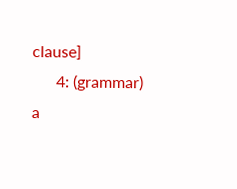clause]
      4: (grammar) a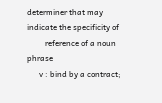determiner that may indicate the specificity of
         reference of a noun phrase
      v : bind by a contract;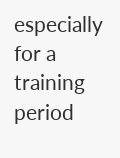especially for a training period